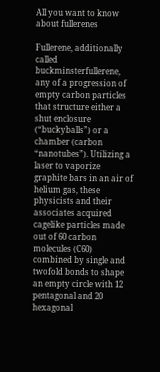All you want to know about fullerenes

Fullerene, additionally called buckminsterfullerene, any of a progression of empty carbon particles that structure either a shut enclosure (“buckyballs”) or a chamber (carbon “nanotubes”). Utilizing a laser to vaporize graphite bars in an air of helium gas, these physicists and their associates acquired cagelike particles made out of 60 carbon molecules (C60) combined by single and twofold bonds to shape an empty circle with 12 pentagonal and 20 hexagonal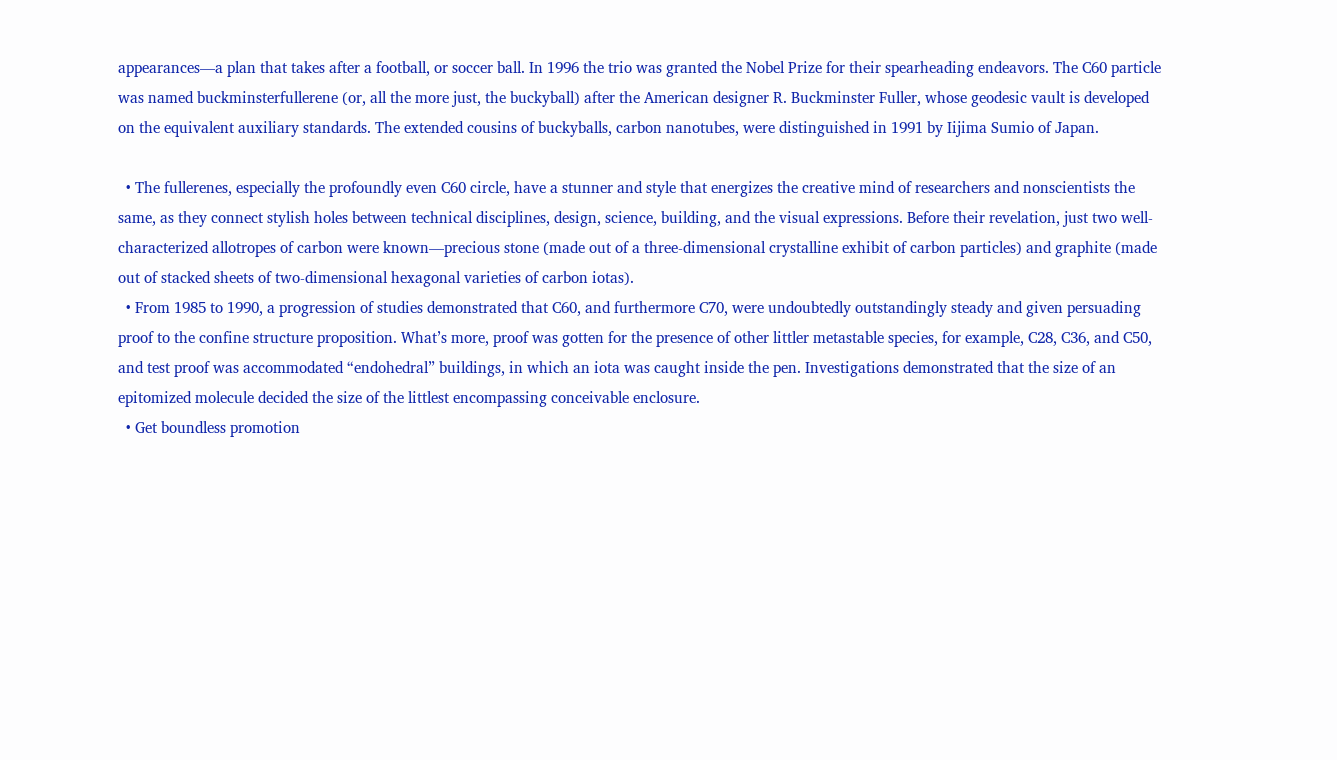appearances—a plan that takes after a football, or soccer ball. In 1996 the trio was granted the Nobel Prize for their spearheading endeavors. The C60 particle was named buckminsterfullerene (or, all the more just, the buckyball) after the American designer R. Buckminster Fuller, whose geodesic vault is developed on the equivalent auxiliary standards. The extended cousins of buckyballs, carbon nanotubes, were distinguished in 1991 by Iijima Sumio of Japan.

  • The fullerenes, especially the profoundly even C60 circle, have a stunner and style that energizes the creative mind of researchers and nonscientists the same, as they connect stylish holes between technical disciplines, design, science, building, and the visual expressions. Before their revelation, just two well-characterized allotropes of carbon were known—precious stone (made out of a three-dimensional crystalline exhibit of carbon particles) and graphite (made out of stacked sheets of two-dimensional hexagonal varieties of carbon iotas).
  • From 1985 to 1990, a progression of studies demonstrated that C60, and furthermore C70, were undoubtedly outstandingly steady and given persuading proof to the confine structure proposition. What’s more, proof was gotten for the presence of other littler metastable species, for example, C28, C36, and C50, and test proof was accommodated “endohedral” buildings, in which an iota was caught inside the pen. Investigations demonstrated that the size of an epitomized molecule decided the size of the littlest encompassing conceivable enclosure.
  • Get boundless promotion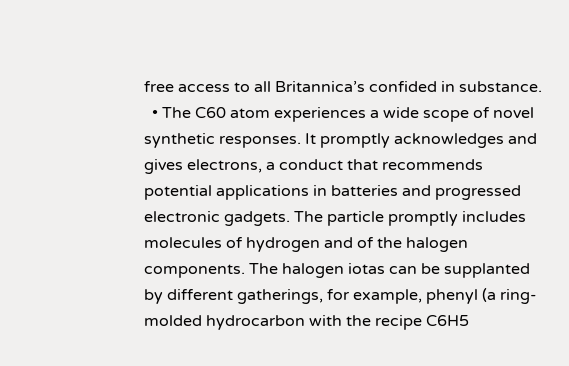free access to all Britannica’s confided in substance.
  • The C60 atom experiences a wide scope of novel synthetic responses. It promptly acknowledges and gives electrons, a conduct that recommends potential applications in batteries and progressed electronic gadgets. The particle promptly includes molecules of hydrogen and of the halogen components. The halogen iotas can be supplanted by different gatherings, for example, phenyl (a ring-molded hydrocarbon with the recipe C6H5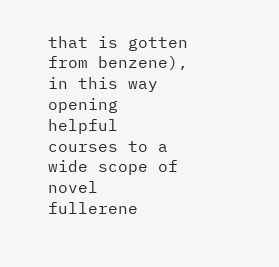that is gotten from benzene), in this way opening helpful courses to a wide scope of novel fullerene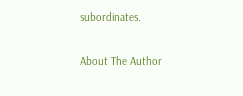subordinates.

About The Author